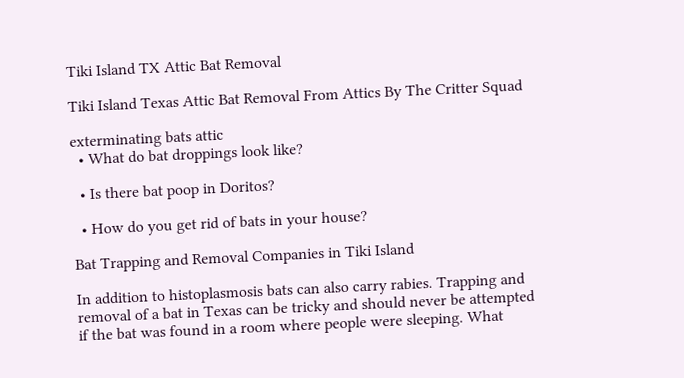Tiki Island TX Attic Bat Removal

Tiki Island Texas Attic Bat Removal From Attics By The Critter Squad

exterminating bats attic
  • What do bat droppings look like?

  • Is there bat poop in Doritos?

  • How do you get rid of bats in your house?

Bat Trapping and Removal Companies in Tiki Island

In addition to histoplasmosis bats can also carry rabies. Trapping and removal of a bat in Texas can be tricky and should never be attempted if the bat was found in a room where people were sleeping. What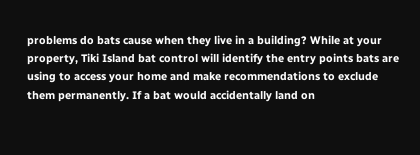problems do bats cause when they live in a building? While at your property, Tiki Island bat control will identify the entry points bats are using to access your home and make recommendations to exclude them permanently. If a bat would accidentally land on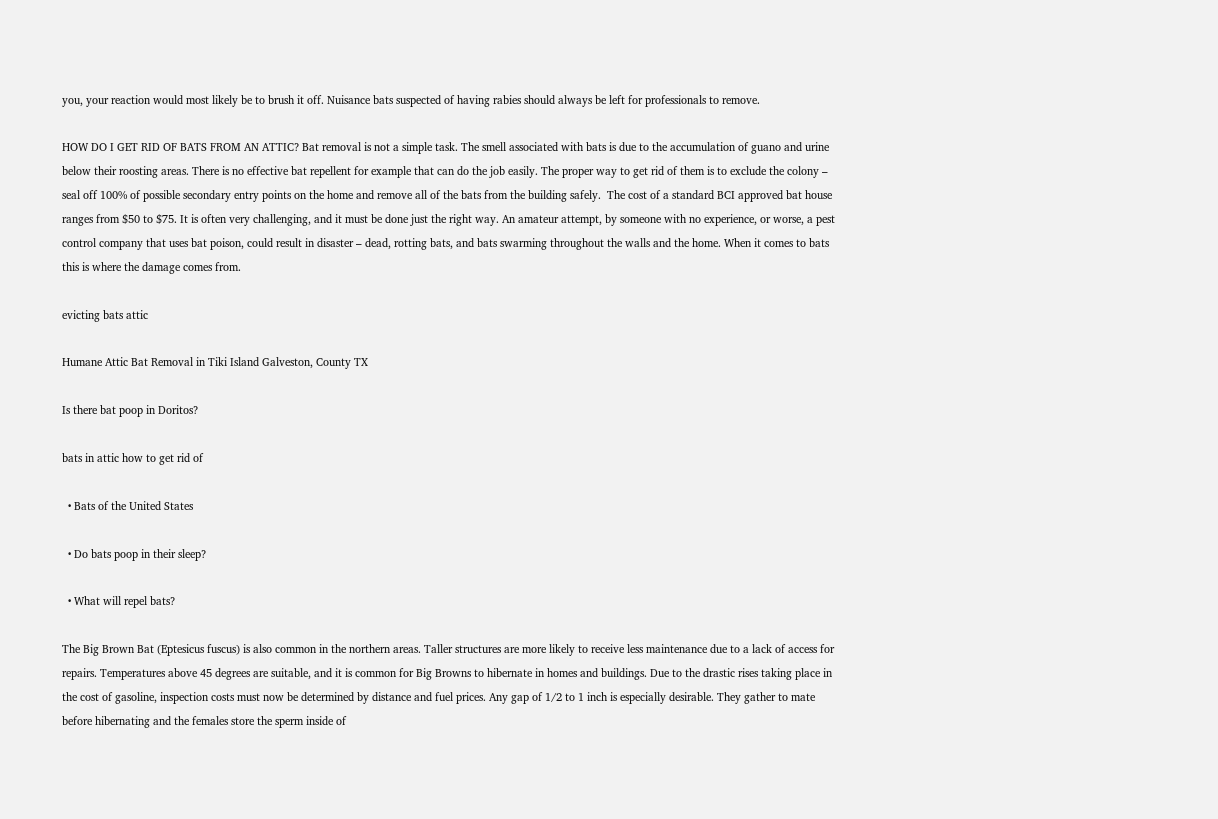you, your reaction would most likely be to brush it off. Nuisance bats suspected of having rabies should always be left for professionals to remove.

HOW DO I GET RID OF BATS FROM AN ATTIC? Bat removal is not a simple task. The smell associated with bats is due to the accumulation of guano and urine below their roosting areas. There is no effective bat repellent for example that can do the job easily. The proper way to get rid of them is to exclude the colony – seal off 100% of possible secondary entry points on the home and remove all of the bats from the building safely.  The cost of a standard BCI approved bat house ranges from $50 to $75. It is often very challenging, and it must be done just the right way. An amateur attempt, by someone with no experience, or worse, a pest control company that uses bat poison, could result in disaster – dead, rotting bats, and bats swarming throughout the walls and the home. When it comes to bats this is where the damage comes from.

evicting bats attic

Humane Attic Bat Removal in Tiki Island Galveston, County TX

Is there bat poop in Doritos?

bats in attic how to get rid of

  • Bats of the United States

  • Do bats poop in their sleep?

  • What will repel bats?

The Big Brown Bat (Eptesicus fuscus) is also common in the northern areas. Taller structures are more likely to receive less maintenance due to a lack of access for repairs. Temperatures above 45 degrees are suitable, and it is common for Big Browns to hibernate in homes and buildings. Due to the drastic rises taking place in the cost of gasoline, inspection costs must now be determined by distance and fuel prices. Any gap of 1/2 to 1 inch is especially desirable. They gather to mate before hibernating and the females store the sperm inside of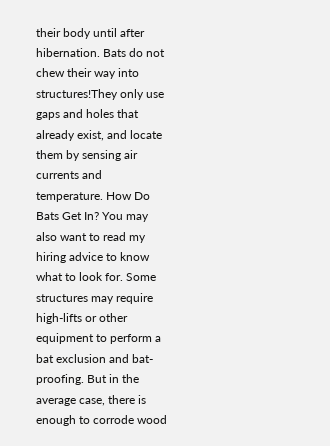their body until after hibernation. Bats do not chew their way into structures!They only use gaps and holes that already exist, and locate them by sensing air currents and temperature. How Do Bats Get In? You may also want to read my hiring advice to know what to look for. Some structures may require high-lifts or other equipment to perform a bat exclusion and bat-proofing. But in the average case, there is enough to corrode wood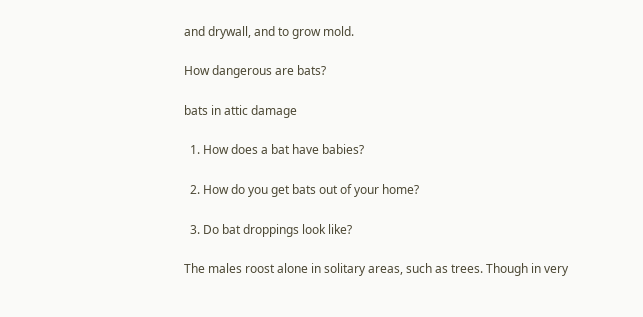and drywall, and to grow mold.

How dangerous are bats?

bats in attic damage

  1. How does a bat have babies?

  2. How do you get bats out of your home?

  3. Do bat droppings look like?

The males roost alone in solitary areas, such as trees. Though in very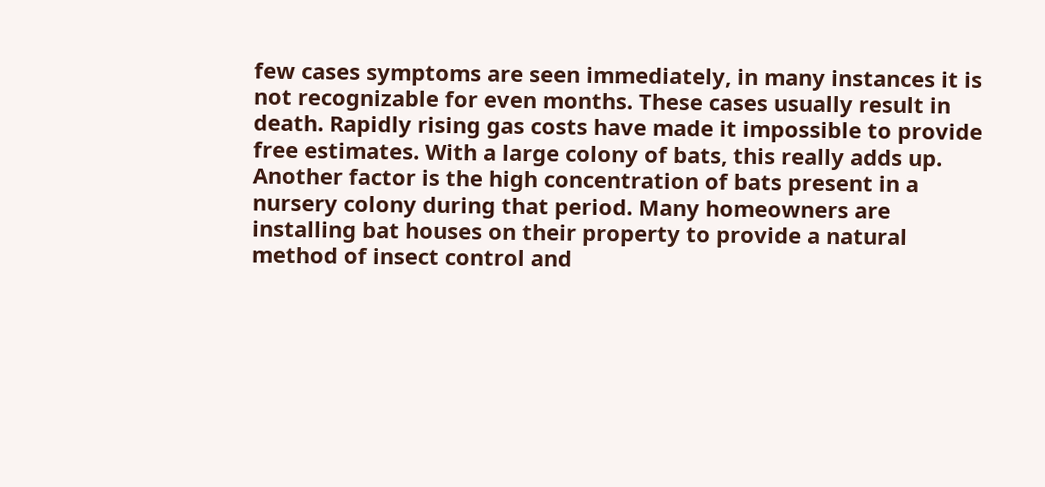few cases symptoms are seen immediately, in many instances it is not recognizable for even months. These cases usually result in death. Rapidly rising gas costs have made it impossible to provide free estimates. With a large colony of bats, this really adds up. Another factor is the high concentration of bats present in a nursery colony during that period. Many homeowners are installing bat houses on their property to provide a natural method of insect control and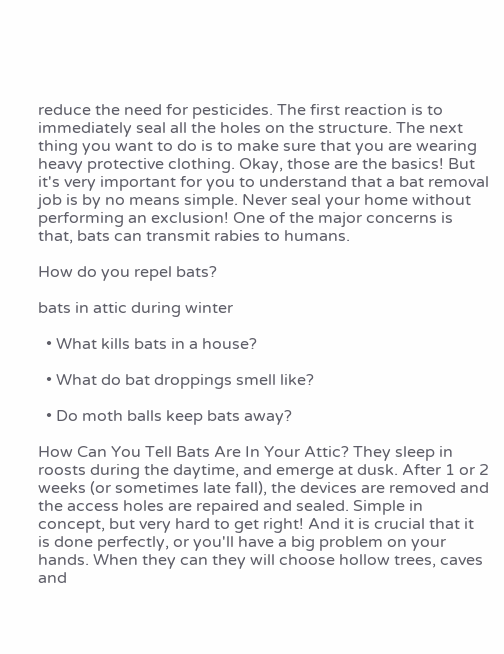reduce the need for pesticides. The first reaction is to immediately seal all the holes on the structure. The next thing you want to do is to make sure that you are wearing heavy protective clothing. Okay, those are the basics! But it's very important for you to understand that a bat removal job is by no means simple. Never seal your home without performing an exclusion! One of the major concerns is that, bats can transmit rabies to humans.

How do you repel bats?

bats in attic during winter

  • What kills bats in a house?

  • What do bat droppings smell like?

  • Do moth balls keep bats away?

How Can You Tell Bats Are In Your Attic? They sleep in roosts during the daytime, and emerge at dusk. After 1 or 2 weeks (or sometimes late fall), the devices are removed and the access holes are repaired and sealed. Simple in concept, but very hard to get right! And it is crucial that it is done perfectly, or you'll have a big problem on your hands. When they can they will choose hollow trees, caves and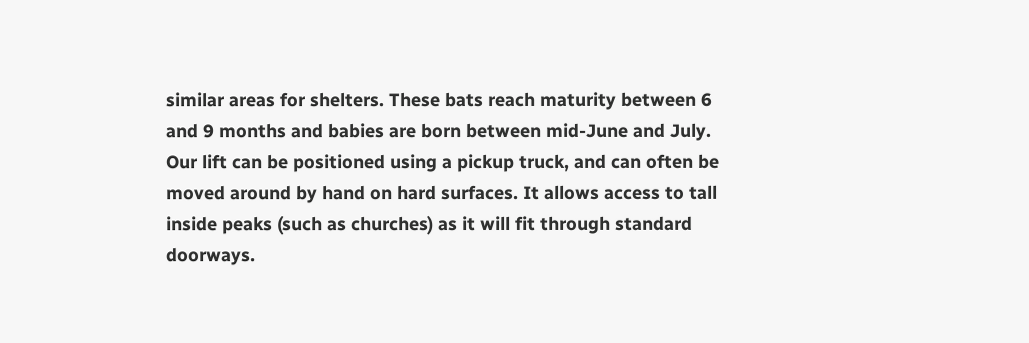similar areas for shelters. These bats reach maturity between 6 and 9 months and babies are born between mid-June and July. Our lift can be positioned using a pickup truck, and can often be moved around by hand on hard surfaces. It allows access to tall inside peaks (such as churches) as it will fit through standard doorways.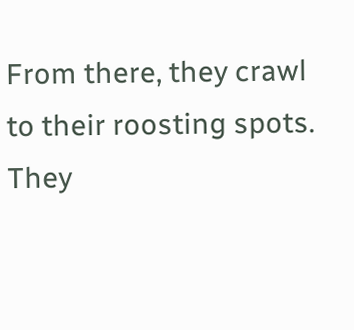From there, they crawl to their roosting spots. They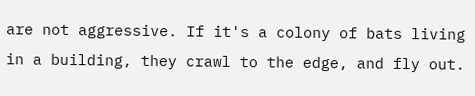are not aggressive. If it's a colony of bats living in a building, they crawl to the edge, and fly out.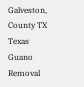Galveston, County TX Texas Guano Removal